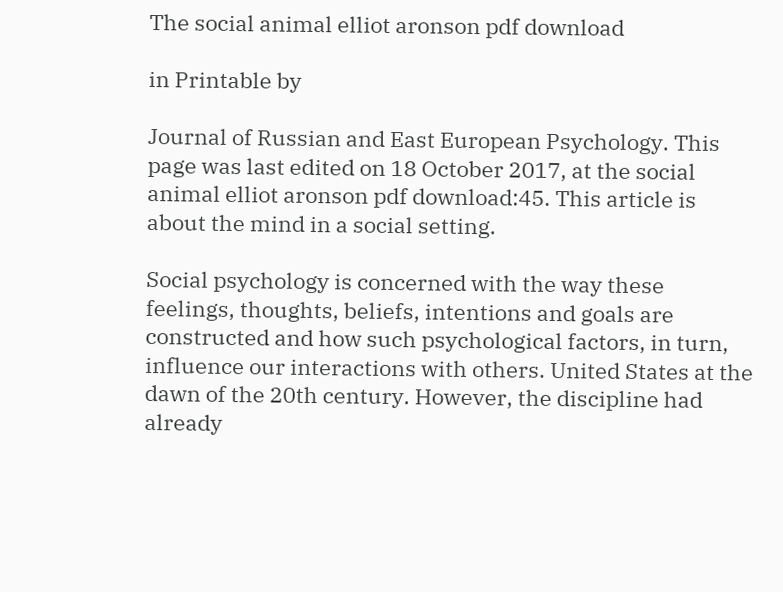The social animal elliot aronson pdf download

in Printable by

Journal of Russian and East European Psychology. This page was last edited on 18 October 2017, at the social animal elliot aronson pdf download:45. This article is about the mind in a social setting.

Social psychology is concerned with the way these feelings, thoughts, beliefs, intentions and goals are constructed and how such psychological factors, in turn, influence our interactions with others. United States at the dawn of the 20th century. However, the discipline had already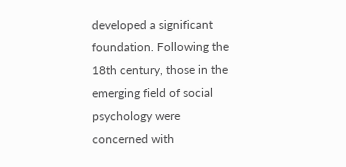developed a significant foundation. Following the 18th century, those in the emerging field of social psychology were concerned with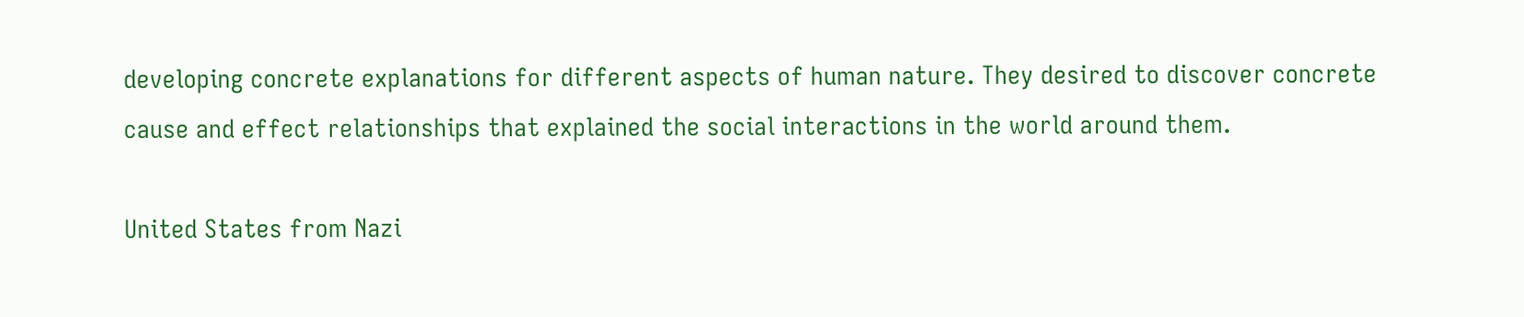developing concrete explanations for different aspects of human nature. They desired to discover concrete cause and effect relationships that explained the social interactions in the world around them.

United States from Nazi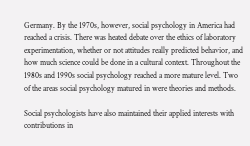Germany. By the 1970s, however, social psychology in America had reached a crisis. There was heated debate over the ethics of laboratory experimentation, whether or not attitudes really predicted behavior, and how much science could be done in a cultural context. Throughout the 1980s and 1990s social psychology reached a more mature level. Two of the areas social psychology matured in were theories and methods.

Social psychologists have also maintained their applied interests with contributions in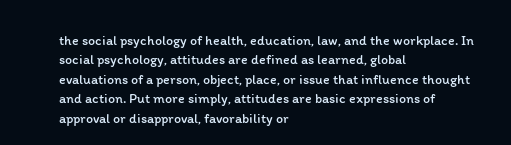the social psychology of health, education, law, and the workplace. In social psychology, attitudes are defined as learned, global evaluations of a person, object, place, or issue that influence thought and action. Put more simply, attitudes are basic expressions of approval or disapproval, favorability or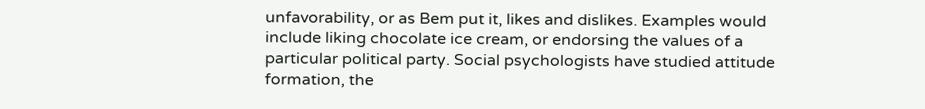unfavorability, or as Bem put it, likes and dislikes. Examples would include liking chocolate ice cream, or endorsing the values of a particular political party. Social psychologists have studied attitude formation, the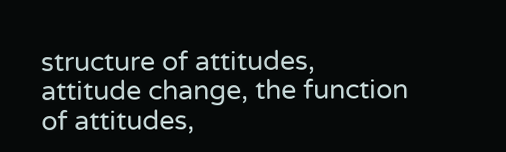structure of attitudes, attitude change, the function of attitudes,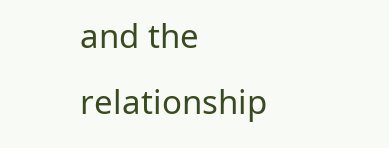and the relationship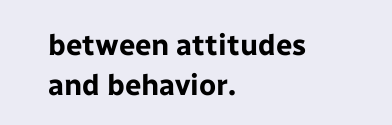between attitudes and behavior.